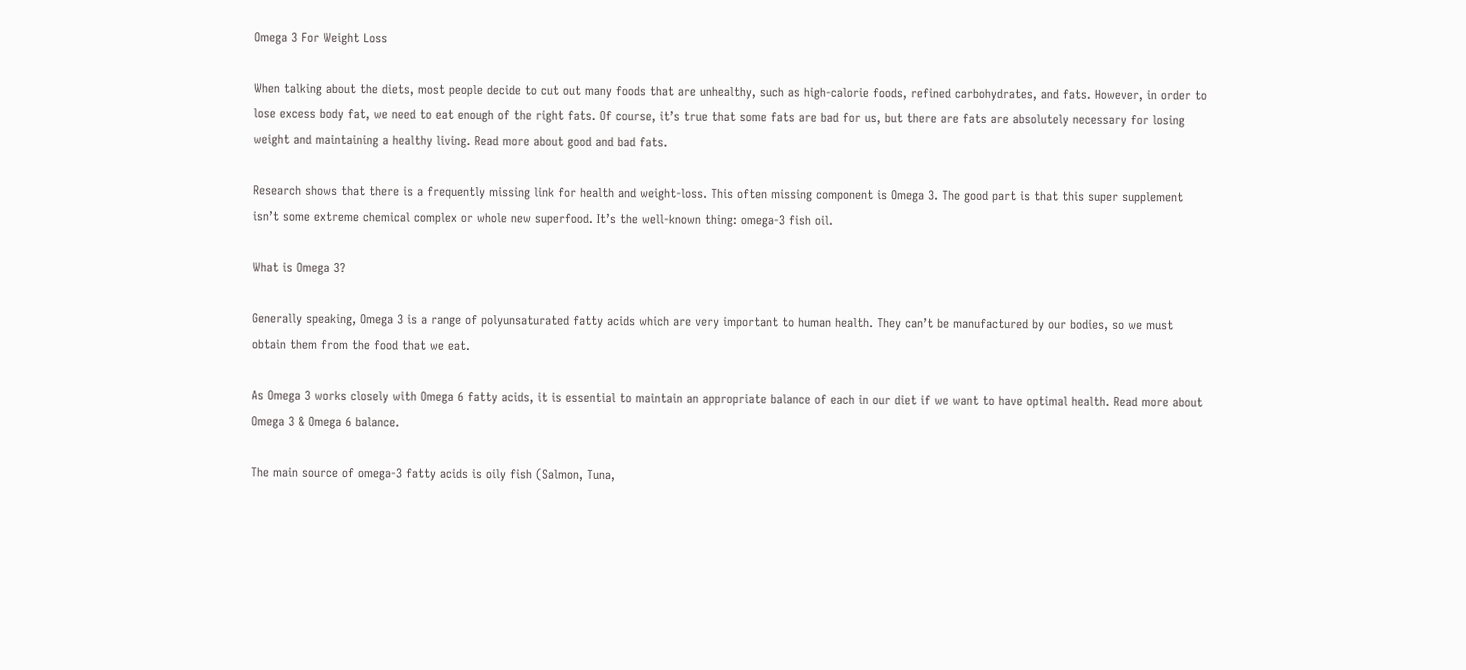Omega 3 For Weight Loss

When talking about the diets, most people decide to cut out many foods that are unhealthy, such as high-calorie foods, refined carbohydrates, and fats. However, in order to lose excess body fat, we need to eat enough of the right fats. Of course, it’s true that some fats are bad for us, but there are fats are absolutely necessary for losing weight and maintaining a healthy living. Read more about good and bad fats.

Research shows that there is a frequently missing link for health and weight-loss. This often missing component is Omega 3. The good part is that this super supplement isn’t some extreme chemical complex or whole new superfood. It’s the well-known thing: omega-3 fish oil.

What is Omega 3?

Generally speaking, Omega 3 is a range of polyunsaturated fatty acids which are very important to human health. They can’t be manufactured by our bodies, so we must obtain them from the food that we eat.

As Omega 3 works closely with Omega 6 fatty acids, it is essential to maintain an appropriate balance of each in our diet if we want to have optimal health. Read more about Omega 3 & Omega 6 balance.

The main source of omega-3 fatty acids is oily fish (Salmon, Tuna,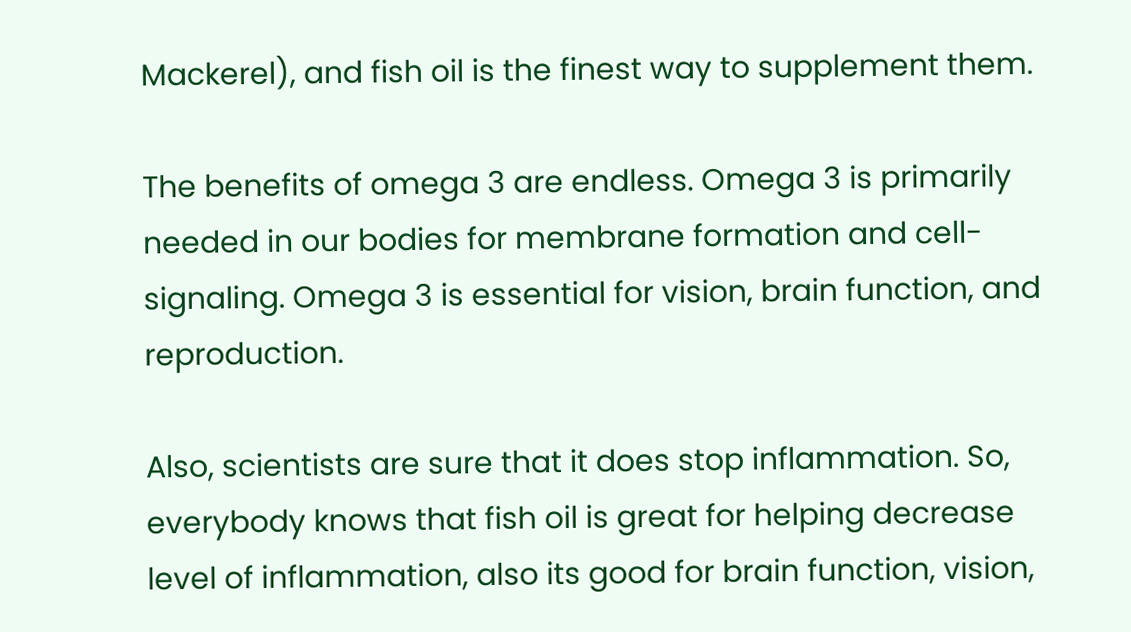Mackerel), and fish oil is the finest way to supplement them.

The benefits of omega 3 are endless. Omega 3 is primarily needed in our bodies for membrane formation and cell-signaling. Omega 3 is essential for vision, brain function, and reproduction.

Also, scientists are sure that it does stop inflammation. So, everybody knows that fish oil is great for helping decrease level of inflammation, also its good for brain function, vision,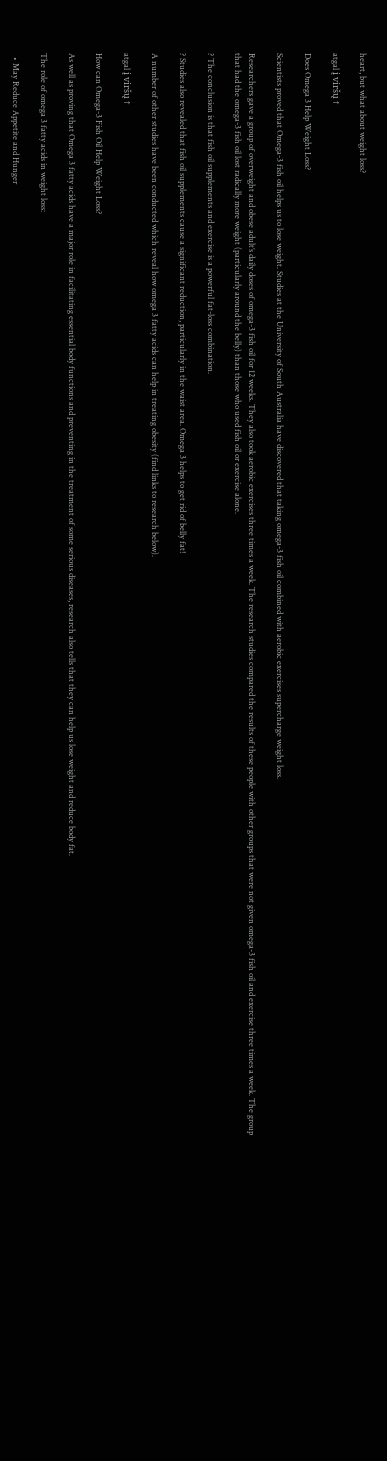heart, but what about weight loss?

atgal į viršų ↑

Does Omega 3 Help Weight Loss?

Scientists proved that Omega-3 fish oil helps us to lose weight. Studies at the University of South Australia have discovered that taking omega-3 fish oil combined with aerobic exercises supercharge weight loss.

Researchers gave a group of overweight and obese adult’s daily doses of omega-3 fish oil for 12 weeks. They also took aerobic exercises three times a week. The research studies compared the results of these people with other groups that were not given omega-3 fish oil and exercise three times a week. The group that had the omega-3 fish oil lost radically more weight (particularly around the belly) than those who used fish oil or exercise alone.

? The conclusion is that fish oil supplements and exercise is a powerful fat-loss combination.

? Studies also revealed that fish oil supplements cause a significant reduction, particularly in the waist area. Omega 3 helps to get rid of belly fat!

A number of other studies have been conducted which reveal how omega 3 fatty acids can help in treating obesity (find links to research below).

atgal į viršų ↑

How can Omega-3 Fish Oil Help Weight Loss?

As well as proving that Omega 3 fatty acids have a major role in facilitating essential body functions and preventing in the treatment of some serious diseases, research also tells that they can help us lose weight and reduce body fat.

The role of omega 3 fatty acids in weight loss:

  • May Reduce Appetite and Hunger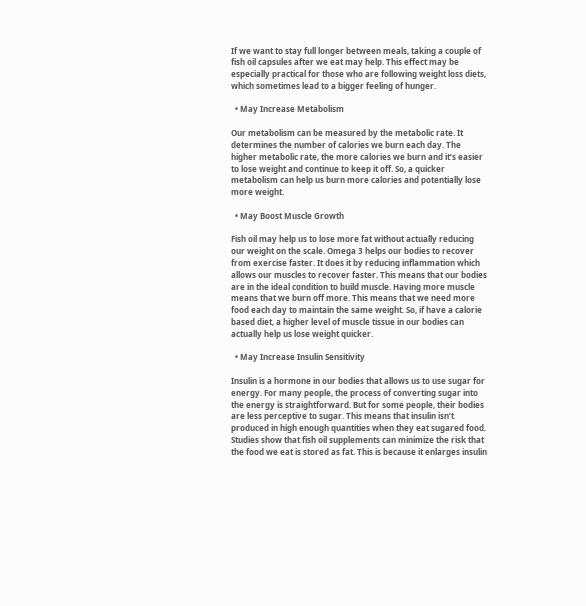If we want to stay full longer between meals, taking a couple of fish oil capsules after we eat may help. This effect may be especially practical for those who are following weight loss diets, which sometimes lead to a bigger feeling of hunger.

  • May Increase Metabolism

Our metabolism can be measured by the metabolic rate. It determines the number of calories we burn each day. The higher metabolic rate, the more calories we burn and it’s easier to lose weight and continue to keep it off. So, a quicker metabolism can help us burn more calories and potentially lose more weight.

  • May Boost Muscle Growth

Fish oil may help us to lose more fat without actually reducing our weight on the scale. Omega 3 helps our bodies to recover from exercise faster. It does it by reducing inflammation which allows our muscles to recover faster. This means that our bodies are in the ideal condition to build muscle. Having more muscle means that we burn off more. This means that we need more food each day to maintain the same weight. So, if have a calorie based diet, a higher level of muscle tissue in our bodies can actually help us lose weight quicker.

  • May Increase Insulin Sensitivity

Insulin is a hormone in our bodies that allows us to use sugar for energy. For many people, the process of converting sugar into the energy is straightforward. But for some people, their bodies are less perceptive to sugar. This means that insulin isn’t produced in high enough quantities when they eat sugared food. Studies show that fish oil supplements can minimize the risk that the food we eat is stored as fat. This is because it enlarges insulin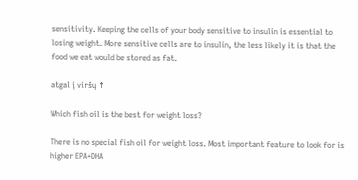sensitivity. Keeping the cells of your body sensitive to insulin is essential to losing weight. More sensitive cells are to insulin, the less likely it is that the food we eat would be stored as fat.

atgal į viršų ↑

Which fish oil is the best for weight loss?

There is no special fish oil for weight loss. Most important feature to look for is higher EPA+DHA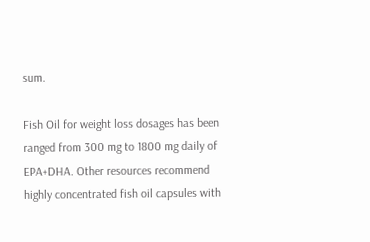sum.

Fish Oil for weight loss dosages has been ranged from 300 mg to 1800 mg daily of EPA+DHA. Other resources recommend highly concentrated fish oil capsules with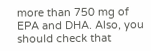more than 750 mg of EPA and DHA. Also, you should check that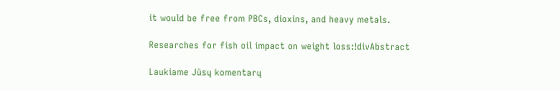it would be free from PBCs, dioxins, and heavy metals.

Researches for fish oil impact on weight loss:!divAbstract

Laukiame Jūsų komentarų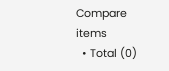Compare items
  • Total (0)